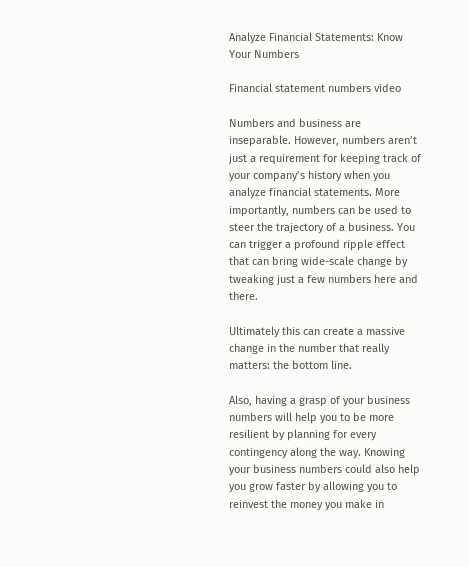Analyze Financial Statements: Know Your Numbers

Financial statement numbers video

Numbers and business are inseparable. However, numbers aren’t just a requirement for keeping track of your company’s history when you analyze financial statements. More importantly, numbers can be used to steer the trajectory of a business. You can trigger a profound ripple effect that can bring wide-scale change by tweaking just a few numbers here and there.

Ultimately this can create a massive change in the number that really matters: the bottom line.

Also, having a grasp of your business numbers will help you to be more resilient by planning for every contingency along the way. Knowing your business numbers could also help you grow faster by allowing you to reinvest the money you make in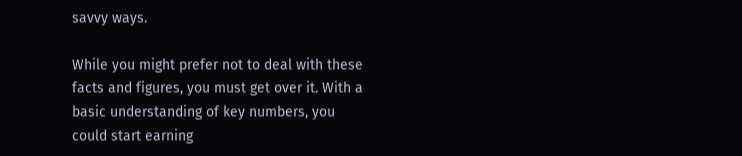savvy ways.

While you might prefer not to deal with these facts and figures, you must get over it. With a basic understanding of key numbers, you could start earning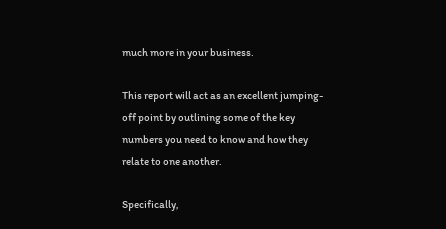much more in your business.

This report will act as an excellent jumping-off point by outlining some of the key numbers you need to know and how they relate to one another.

Specifically,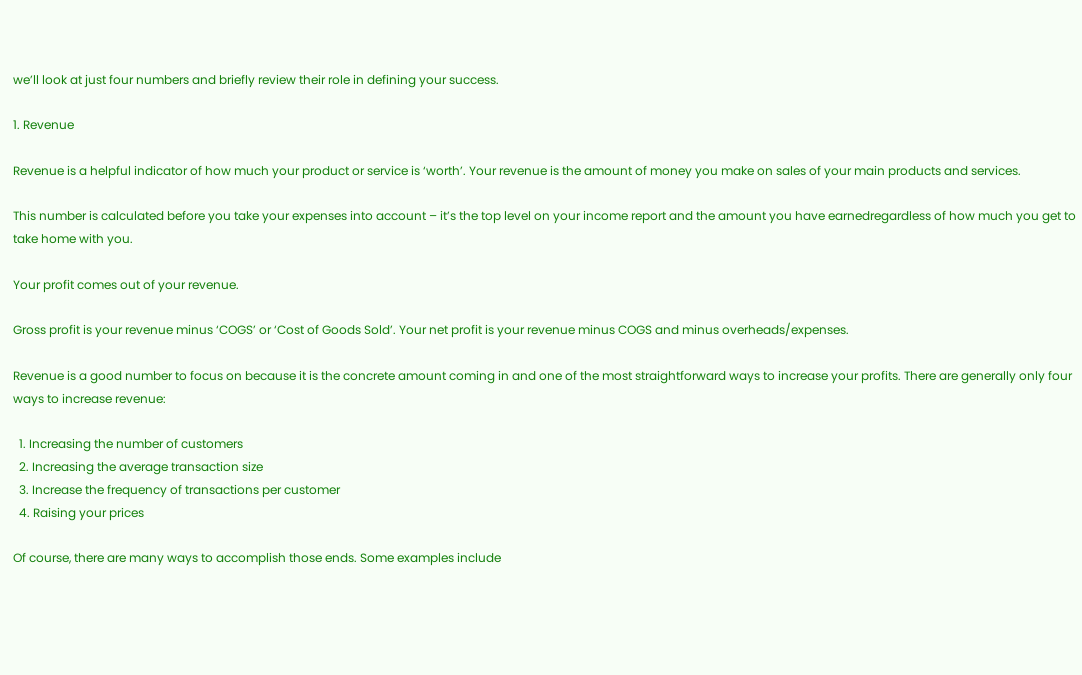we’ll look at just four numbers and briefly review their role in defining your success.

1. Revenue

Revenue is a helpful indicator of how much your product or service is ‘worth’. Your revenue is the amount of money you make on sales of your main products and services.

This number is calculated before you take your expenses into account – it’s the top level on your income report and the amount you have earnedregardless of how much you get to take home with you.

Your profit comes out of your revenue.

Gross profit is your revenue minus ‘COGS’ or ‘Cost of Goods Sold’. Your net profit is your revenue minus COGS and minus overheads/expenses.

Revenue is a good number to focus on because it is the concrete amount coming in and one of the most straightforward ways to increase your profits. There are generally only four ways to increase revenue:

  1. Increasing the number of customers
  2. Increasing the average transaction size
  3. Increase the frequency of transactions per customer
  4. Raising your prices

Of course, there are many ways to accomplish those ends. Some examples include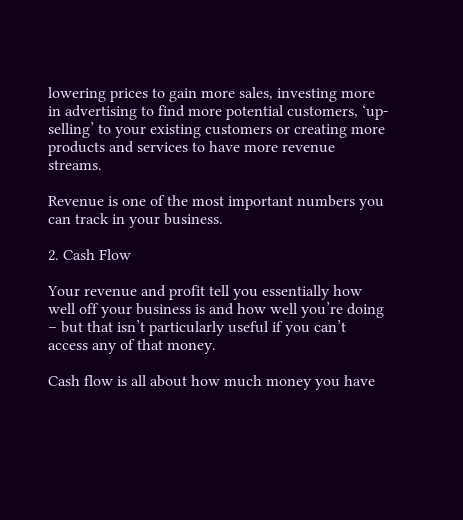lowering prices to gain more sales, investing more in advertising to find more potential customers, ‘up-selling’ to your existing customers or creating more products and services to have more revenue streams.

Revenue is one of the most important numbers you can track in your business.

2. Cash Flow

Your revenue and profit tell you essentially how well off your business is and how well you’re doing – but that isn’t particularly useful if you can’t access any of that money.

Cash flow is all about how much money you have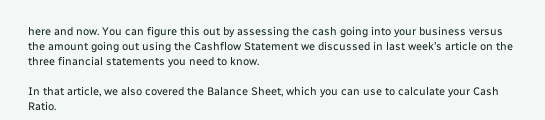here and now. You can figure this out by assessing the cash going into your business versus the amount going out using the Cashflow Statement we discussed in last week’s article on the three financial statements you need to know.

In that article, we also covered the Balance Sheet, which you can use to calculate your Cash Ratio.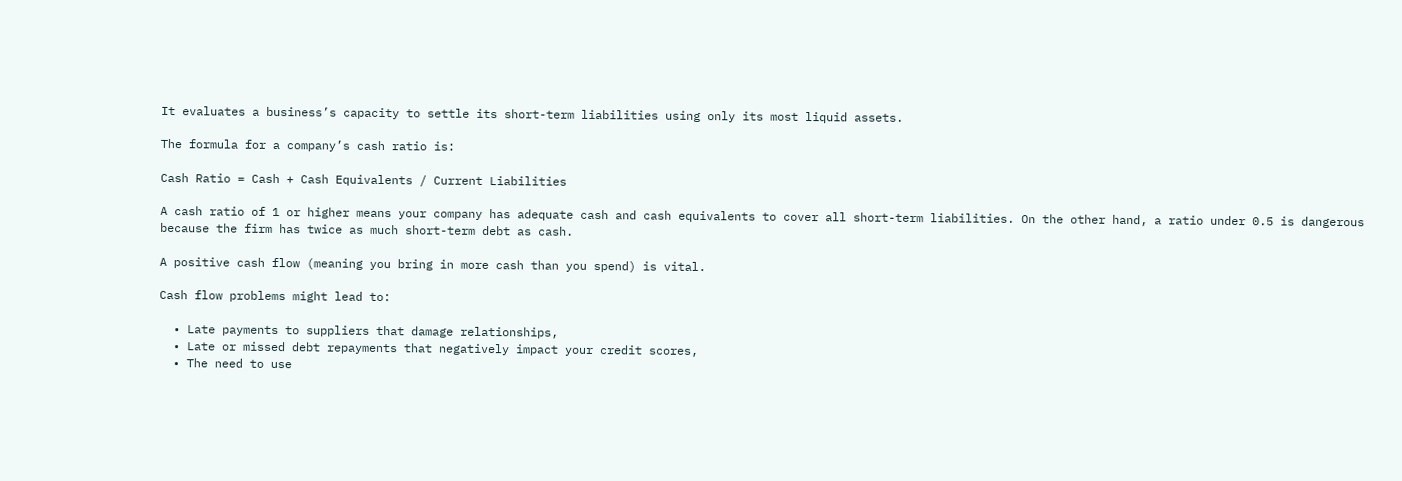It evaluates a business’s capacity to settle its short-term liabilities using only its most liquid assets.

The formula for a company’s cash ratio is:

Cash Ratio = Cash + Cash Equivalents / Current Liabilities

A cash ratio of 1 or higher means your company has adequate cash and cash equivalents to cover all short-term liabilities. On the other hand, a ratio under 0.5 is dangerous because the firm has twice as much short-term debt as cash.

A positive cash flow (meaning you bring in more cash than you spend) is vital.

Cash flow problems might lead to:

  • Late payments to suppliers that damage relationships,
  • Late or missed debt repayments that negatively impact your credit scores,
  • The need to use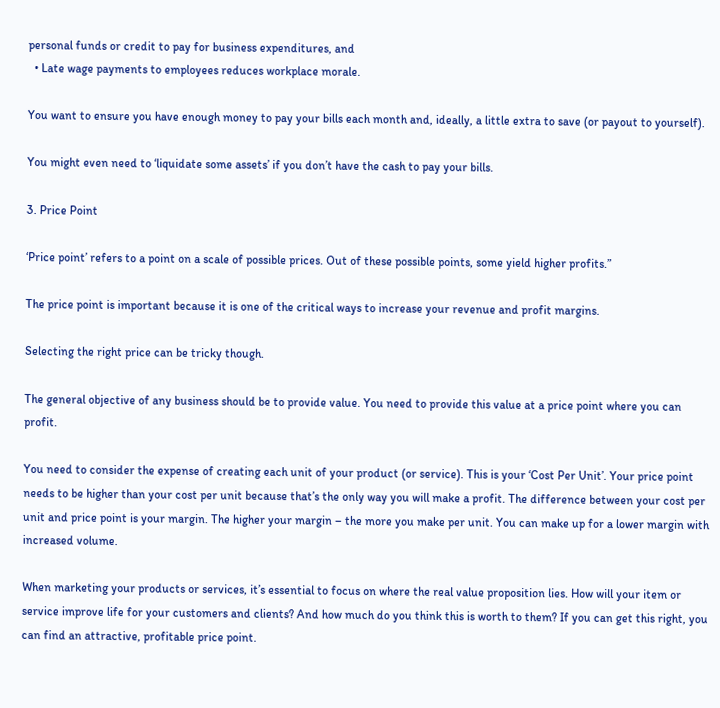personal funds or credit to pay for business expenditures, and
  • Late wage payments to employees reduces workplace morale.

You want to ensure you have enough money to pay your bills each month and, ideally, a little extra to save (or payout to yourself).

You might even need to ‘liquidate some assets’ if you don’t have the cash to pay your bills.

3. Price Point

‘Price point’ refers to a point on a scale of possible prices. Out of these possible points, some yield higher profits.”

The price point is important because it is one of the critical ways to increase your revenue and profit margins.

Selecting the right price can be tricky though.

The general objective of any business should be to provide value. You need to provide this value at a price point where you can profit.

You need to consider the expense of creating each unit of your product (or service). This is your ‘Cost Per Unit’. Your price point needs to be higher than your cost per unit because that’s the only way you will make a profit. The difference between your cost per unit and price point is your margin. The higher your margin – the more you make per unit. You can make up for a lower margin with increased volume.

When marketing your products or services, it’s essential to focus on where the real value proposition lies. How will your item or service improve life for your customers and clients? And how much do you think this is worth to them? If you can get this right, you can find an attractive, profitable price point.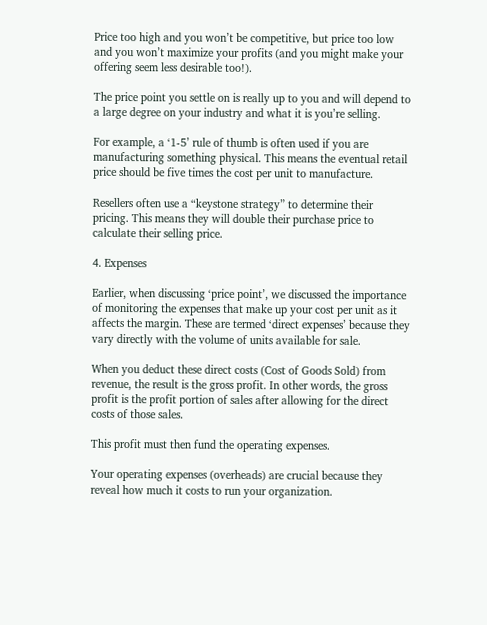Price too high and you won’t be competitive, but price too low and you won’t maximize your profits (and you might make your offering seem less desirable too!).

The price point you settle on is really up to you and will depend to a large degree on your industry and what it is you’re selling.

For example, a ‘1-5’ rule of thumb is often used if you are manufacturing something physical. This means the eventual retail price should be five times the cost per unit to manufacture.

Resellers often use a “keystone strategy” to determine their pricing. This means they will double their purchase price to calculate their selling price.

4. Expenses

Earlier, when discussing ‘price point’, we discussed the importance of monitoring the expenses that make up your cost per unit as it affects the margin. These are termed ‘direct expenses’ because they vary directly with the volume of units available for sale.

When you deduct these direct costs (Cost of Goods Sold) from revenue, the result is the gross profit. In other words, the gross profit is the profit portion of sales after allowing for the direct costs of those sales.

This profit must then fund the operating expenses.

Your operating expenses (overheads) are crucial because they reveal how much it costs to run your organization.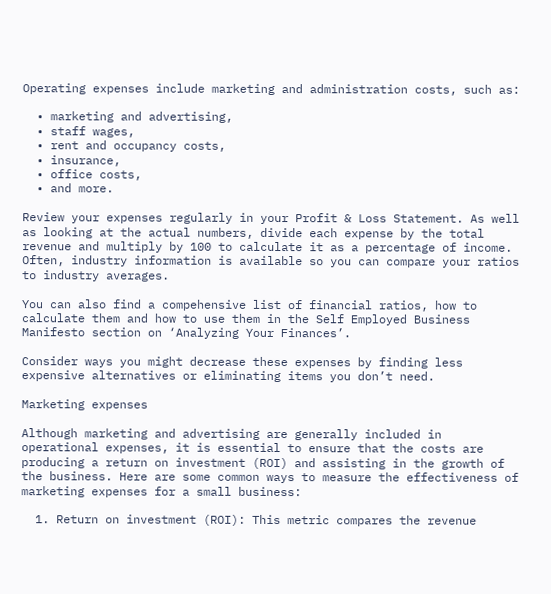Operating expenses include marketing and administration costs, such as:

  • marketing and advertising,
  • staff wages,
  • rent and occupancy costs,
  • insurance,
  • office costs,
  • and more.

Review your expenses regularly in your Profit & Loss Statement. As well as looking at the actual numbers, divide each expense by the total revenue and multiply by 100 to calculate it as a percentage of income. Often, industry information is available so you can compare your ratios to industry averages.

You can also find a compehensive list of financial ratios, how to calculate them and how to use them in the Self Employed Business Manifesto section on ‘Analyzing Your Finances’.

Consider ways you might decrease these expenses by finding less expensive alternatives or eliminating items you don’t need.

Marketing expenses

Although marketing and advertising are generally included in operational expenses, it is essential to ensure that the costs are producing a return on investment (ROI) and assisting in the growth of the business. Here are some common ways to measure the effectiveness of marketing expenses for a small business:

  1. Return on investment (ROI): This metric compares the revenue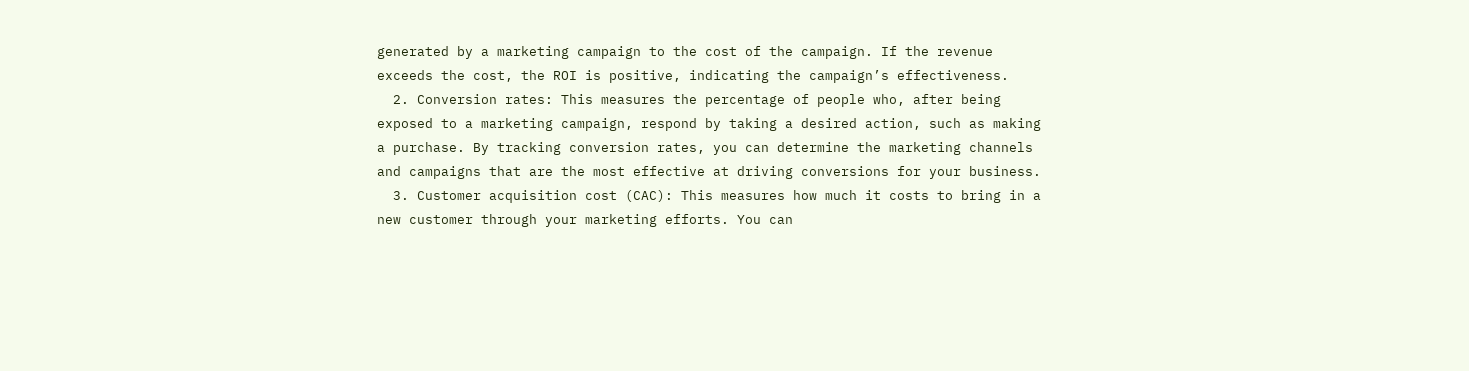generated by a marketing campaign to the cost of the campaign. If the revenue exceeds the cost, the ROI is positive, indicating the campaign’s effectiveness.
  2. Conversion rates: This measures the percentage of people who, after being exposed to a marketing campaign, respond by taking a desired action, such as making a purchase. By tracking conversion rates, you can determine the marketing channels and campaigns that are the most effective at driving conversions for your business.
  3. Customer acquisition cost (CAC): This measures how much it costs to bring in a new customer through your marketing efforts. You can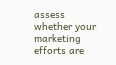assess whether your marketing efforts are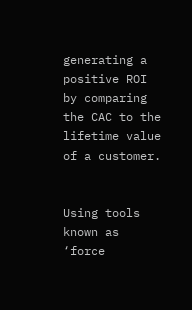generating a positive ROI by comparing the CAC to the lifetime value of a customer.


Using tools known as ‘force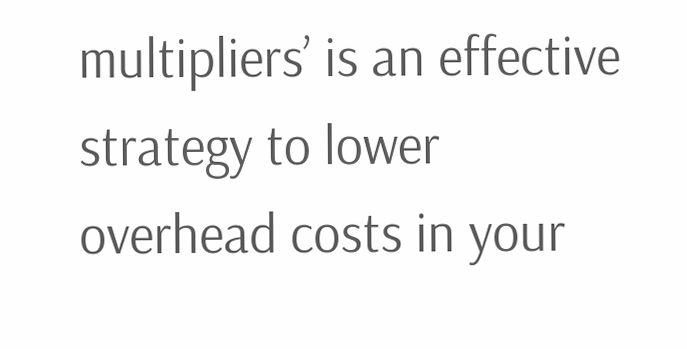multipliers’ is an effective strategy to lower overhead costs in your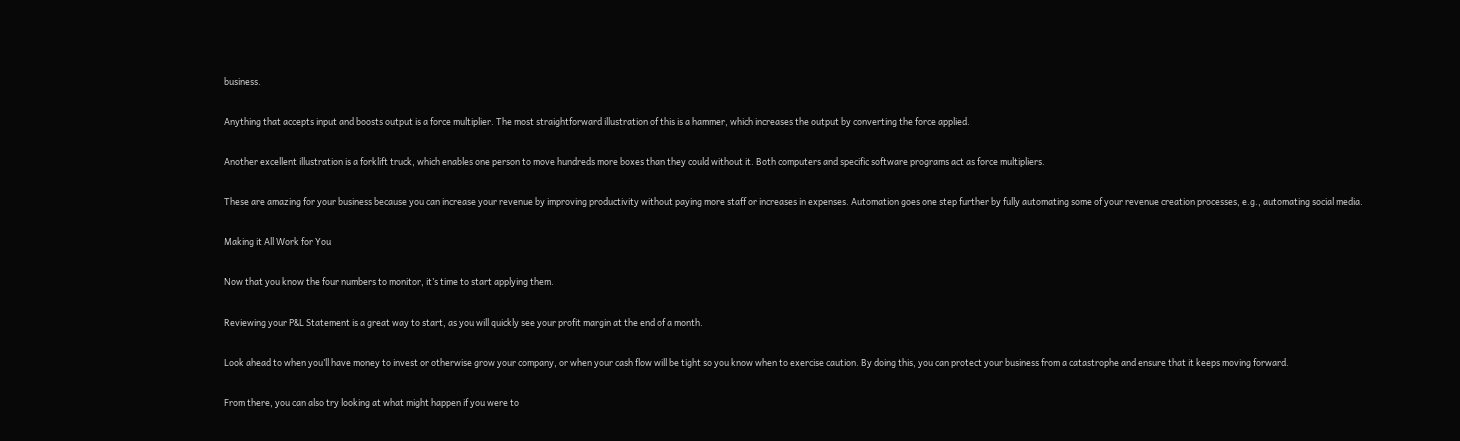business.

Anything that accepts input and boosts output is a force multiplier. The most straightforward illustration of this is a hammer, which increases the output by converting the force applied.

Another excellent illustration is a forklift truck, which enables one person to move hundreds more boxes than they could without it. Both computers and specific software programs act as force multipliers.

These are amazing for your business because you can increase your revenue by improving productivity without paying more staff or increases in expenses. Automation goes one step further by fully automating some of your revenue creation processes, e.g., automating social media.

Making it All Work for You

Now that you know the four numbers to monitor, it’s time to start applying them.

Reviewing your P&L Statement is a great way to start, as you will quickly see your profit margin at the end of a month.

Look ahead to when you’ll have money to invest or otherwise grow your company, or when your cash flow will be tight so you know when to exercise caution. By doing this, you can protect your business from a catastrophe and ensure that it keeps moving forward.

From there, you can also try looking at what might happen if you were to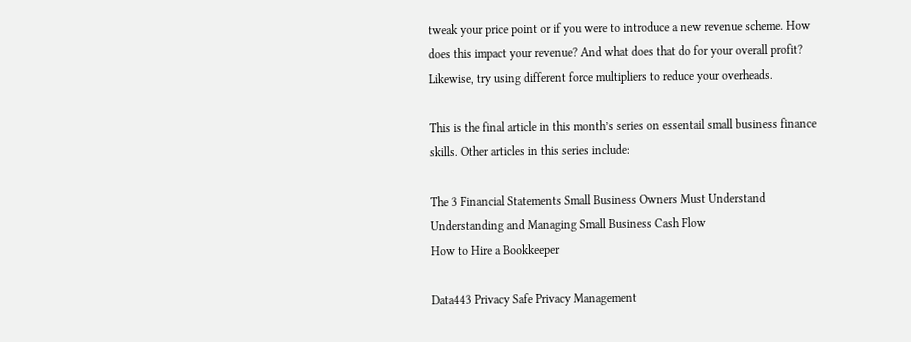tweak your price point or if you were to introduce a new revenue scheme. How does this impact your revenue? And what does that do for your overall profit? Likewise, try using different force multipliers to reduce your overheads.

This is the final article in this month’s series on essentail small business finance skills. Other articles in this series include:

The 3 Financial Statements Small Business Owners Must Understand
Understanding and Managing Small Business Cash Flow
How to Hire a Bookkeeper

Data443 Privacy Safe Privacy Management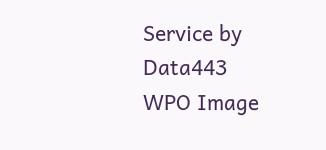Service by Data443
WPO Image